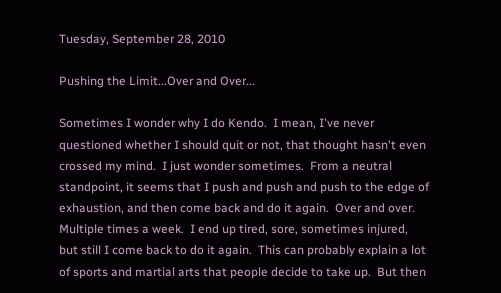Tuesday, September 28, 2010

Pushing the Limit...Over and Over...

Sometimes I wonder why I do Kendo.  I mean, I've never questioned whether I should quit or not, that thought hasn't even crossed my mind.  I just wonder sometimes.  From a neutral standpoint, it seems that I push and push and push to the edge of exhaustion, and then come back and do it again.  Over and over.  Multiple times a week.  I end up tired, sore, sometimes injured, but still I come back to do it again.  This can probably explain a lot of sports and martial arts that people decide to take up.  But then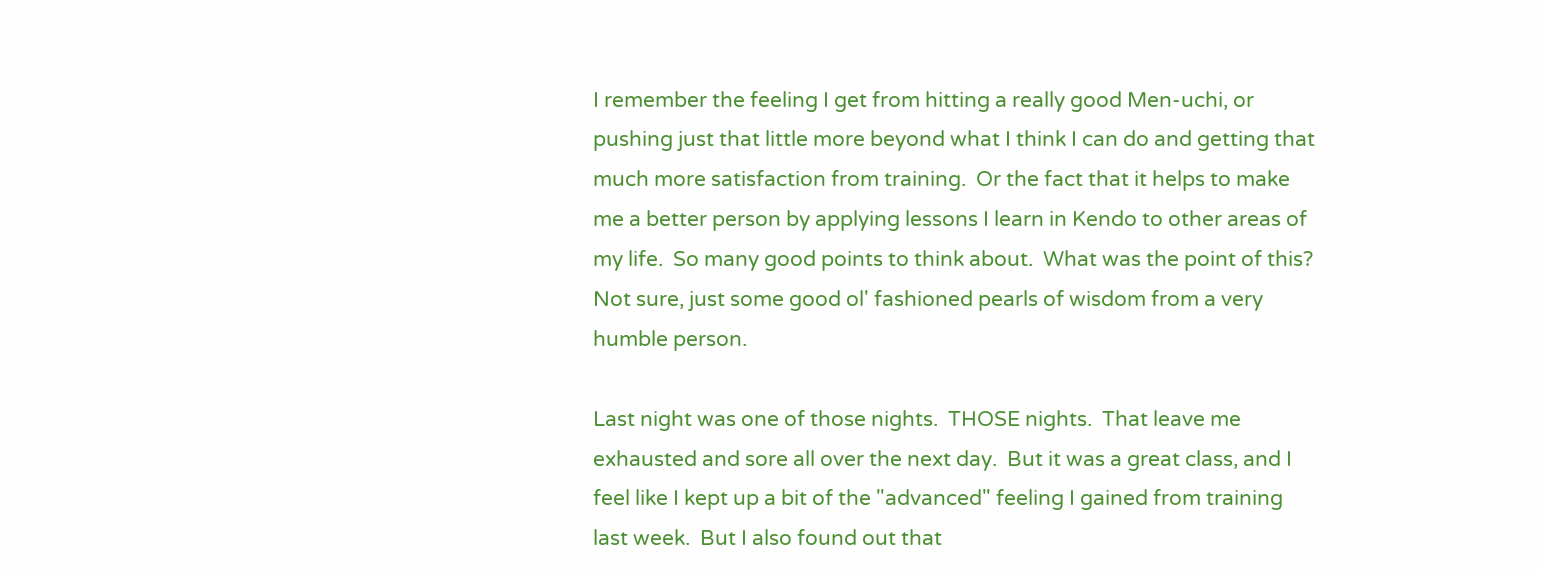I remember the feeling I get from hitting a really good Men-uchi, or pushing just that little more beyond what I think I can do and getting that much more satisfaction from training.  Or the fact that it helps to make me a better person by applying lessons I learn in Kendo to other areas of my life.  So many good points to think about.  What was the point of this?  Not sure, just some good ol' fashioned pearls of wisdom from a very humble person.

Last night was one of those nights.  THOSE nights.  That leave me exhausted and sore all over the next day.  But it was a great class, and I feel like I kept up a bit of the "advanced" feeling I gained from training last week.  But I also found out that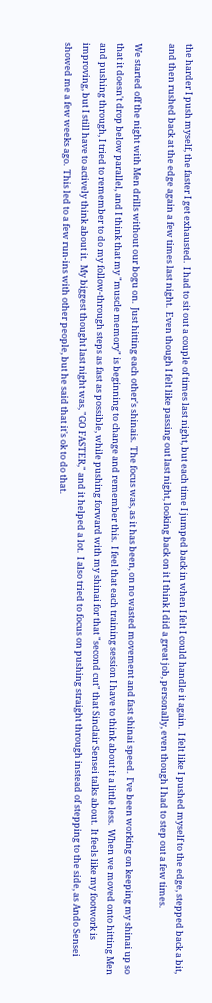the harder I push myself, the faster I get exhausted.  I had to sit out a couple of times last night, but each time I jumped back in when I felt I could handle it again.  I felt like I pushed myself to the edge, stepped back a bit, and then rushed back at the edge again a few times last night.  Even though I felt like passing out last night, looking back on it I think I did a great job, personally, even though I had to step out a few times.

We started off the night with Men drills without our bogu on.  Just hitting each other's shinais.  The focus was, as it has been, on no wasted movement and fast shinai speed.  I've been working on keeping my shinai up so that it doesn't drop below parallel, and I think that my "muscle memory" is beginning to change and remember this.  I feel that each training session I have to think about it a little less.  When we moved onto hitting Men and pushing through, I tried to remember to do my follow-through steps as fast as possible, while pushing forward with my shinai for that "second cut" that Sinclair Sensei talks about.  It feels like my footwork is improving, but I still have to actively think about it.  My biggest thought last night was, "GO FASTER," and it helped a lot.  I also tried to focus on pushing straight through instead of stepping to the side, as Ando Sensei showed me a few weeks ago.  This led to a few run-ins with other people, but he said that it's ok to do that.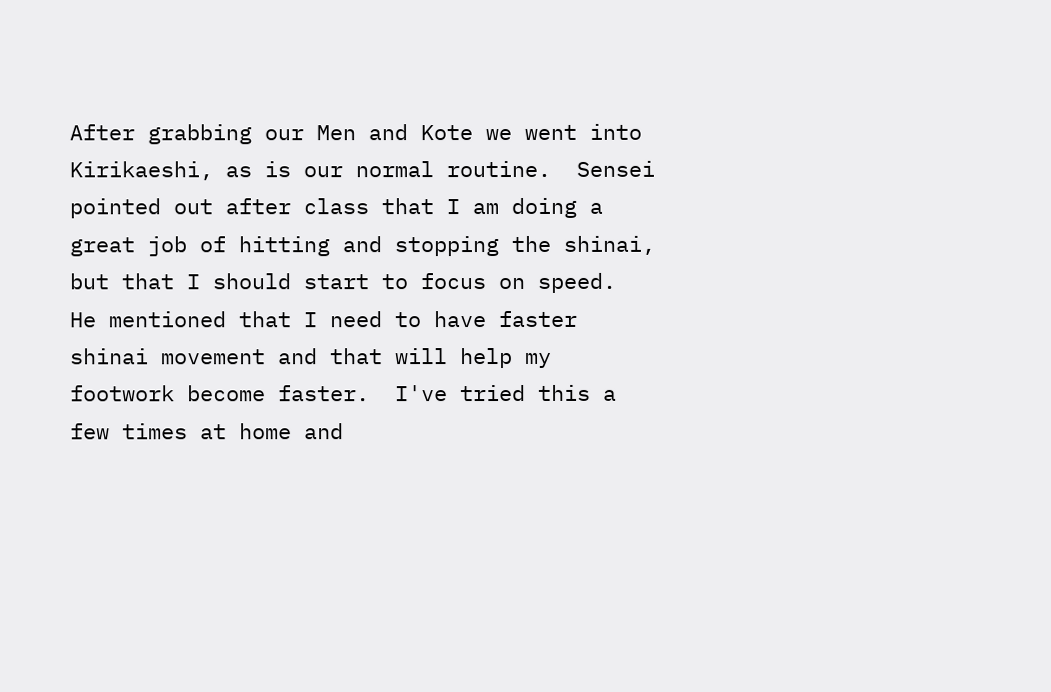After grabbing our Men and Kote we went into Kirikaeshi, as is our normal routine.  Sensei pointed out after class that I am doing a great job of hitting and stopping the shinai, but that I should start to focus on speed.  He mentioned that I need to have faster shinai movement and that will help my footwork become faster.  I've tried this a few times at home and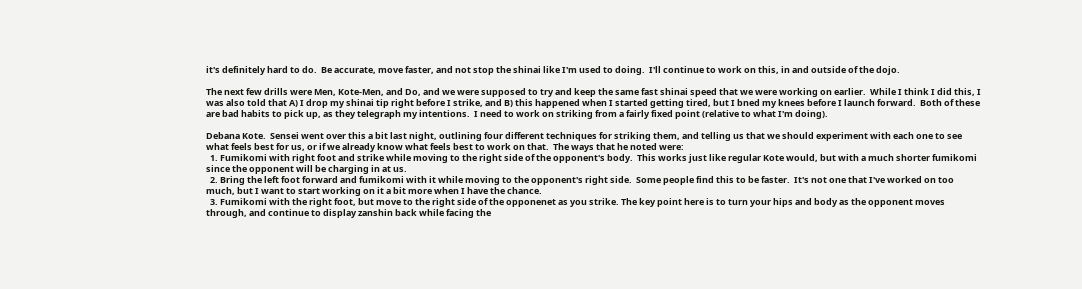it's definitely hard to do.  Be accurate, move faster, and not stop the shinai like I'm used to doing.  I'll continue to work on this, in and outside of the dojo.

The next few drills were Men, Kote-Men, and Do, and we were supposed to try and keep the same fast shinai speed that we were working on earlier.  While I think I did this, I was also told that A) I drop my shinai tip right before I strike, and B) this happened when I started getting tired, but I bned my knees before I launch forward.  Both of these are bad habits to pick up, as they telegraph my intentions.  I need to work on striking from a fairly fixed point (relative to what I'm doing).

Debana Kote.  Sensei went over this a bit last night, outlining four different techniques for striking them, and telling us that we should experiment with each one to see what feels best for us, or if we already know what feels best to work on that.  The ways that he noted were:
  1. Fumikomi with right foot and strike while moving to the right side of the opponent's body.  This works just like regular Kote would, but with a much shorter fumikomi since the opponent will be charging in at us.
  2. Bring the left foot forward and fumikomi with it while moving to the opponent's right side.  Some people find this to be faster.  It's not one that I've worked on too much, but I want to start working on it a bit more when I have the chance.
  3. Fumikomi with the right foot, but move to the right side of the opponenet as you strike. The key point here is to turn your hips and body as the opponent moves through, and continue to display zanshin back while facing the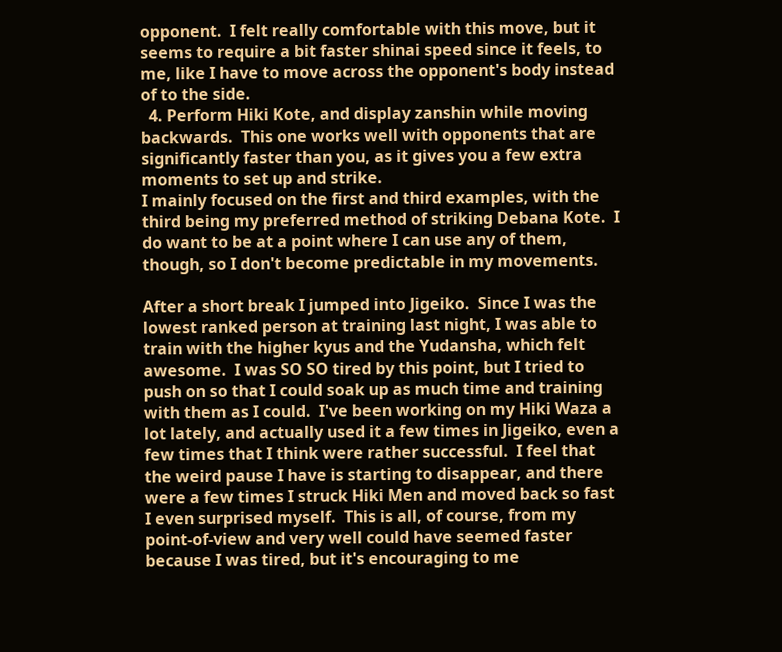opponent.  I felt really comfortable with this move, but it seems to require a bit faster shinai speed since it feels, to me, like I have to move across the opponent's body instead of to the side.
  4. Perform Hiki Kote, and display zanshin while moving backwards.  This one works well with opponents that are significantly faster than you, as it gives you a few extra moments to set up and strike.
I mainly focused on the first and third examples, with the third being my preferred method of striking Debana Kote.  I do want to be at a point where I can use any of them, though, so I don't become predictable in my movements.

After a short break I jumped into Jigeiko.  Since I was the lowest ranked person at training last night, I was able to train with the higher kyus and the Yudansha, which felt awesome.  I was SO SO tired by this point, but I tried to push on so that I could soak up as much time and training with them as I could.  I've been working on my Hiki Waza a lot lately, and actually used it a few times in Jigeiko, even a few times that I think were rather successful.  I feel that the weird pause I have is starting to disappear, and there were a few times I struck Hiki Men and moved back so fast I even surprised myself.  This is all, of course, from my point-of-view and very well could have seemed faster because I was tired, but it's encouraging to me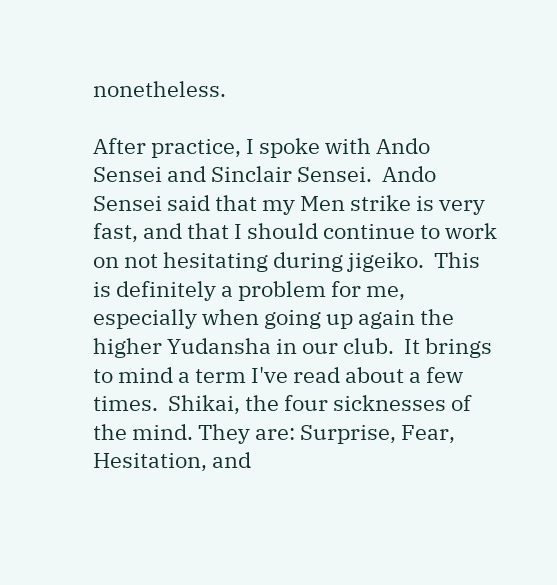nonetheless.

After practice, I spoke with Ando Sensei and Sinclair Sensei.  Ando Sensei said that my Men strike is very fast, and that I should continue to work on not hesitating during jigeiko.  This is definitely a problem for me, especially when going up again the higher Yudansha in our club.  It brings to mind a term I've read about a few times.  Shikai, the four sicknesses of the mind. They are: Surprise, Fear, Hesitation, and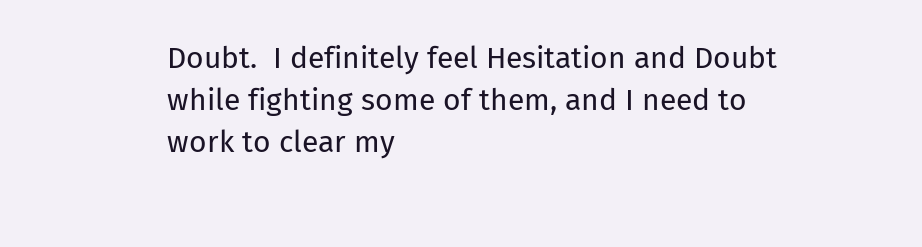Doubt.  I definitely feel Hesitation and Doubt while fighting some of them, and I need to work to clear my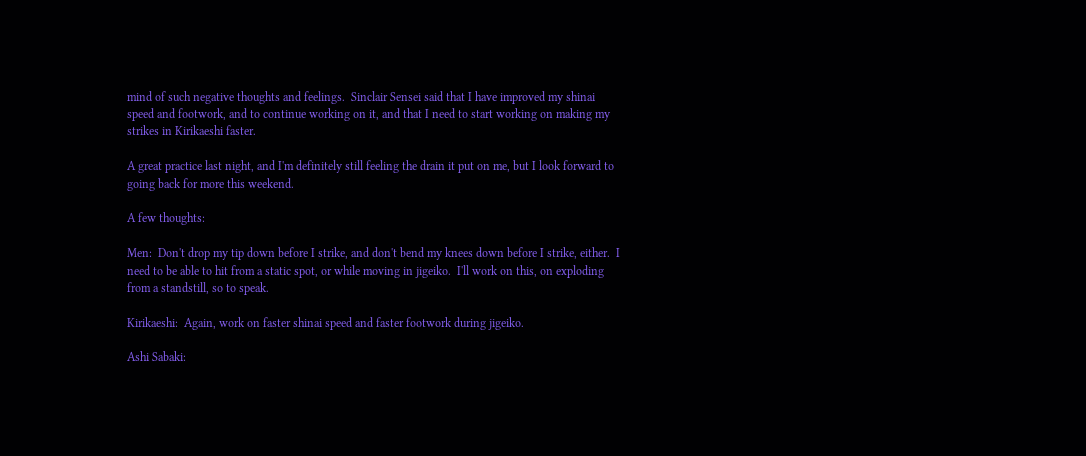mind of such negative thoughts and feelings.  Sinclair Sensei said that I have improved my shinai speed and footwork, and to continue working on it, and that I need to start working on making my strikes in Kirikaeshi faster.

A great practice last night, and I'm definitely still feeling the drain it put on me, but I look forward to going back for more this weekend.

A few thoughts:

Men:  Don't drop my tip down before I strike, and don't bend my knees down before I strike, either.  I need to be able to hit from a static spot, or while moving in jigeiko.  I'll work on this, on exploding from a standstill, so to speak.

Kirikaeshi:  Again, work on faster shinai speed and faster footwork during jigeiko.

Ashi Sabaki: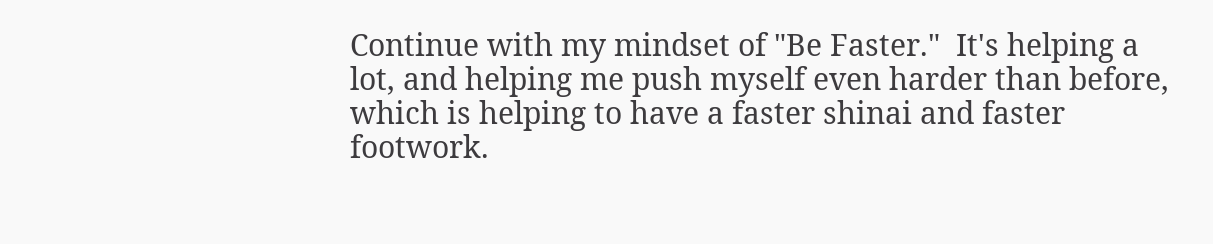Continue with my mindset of "Be Faster."  It's helping a lot, and helping me push myself even harder than before, which is helping to have a faster shinai and faster footwork.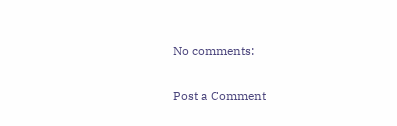No comments:

Post a Comment